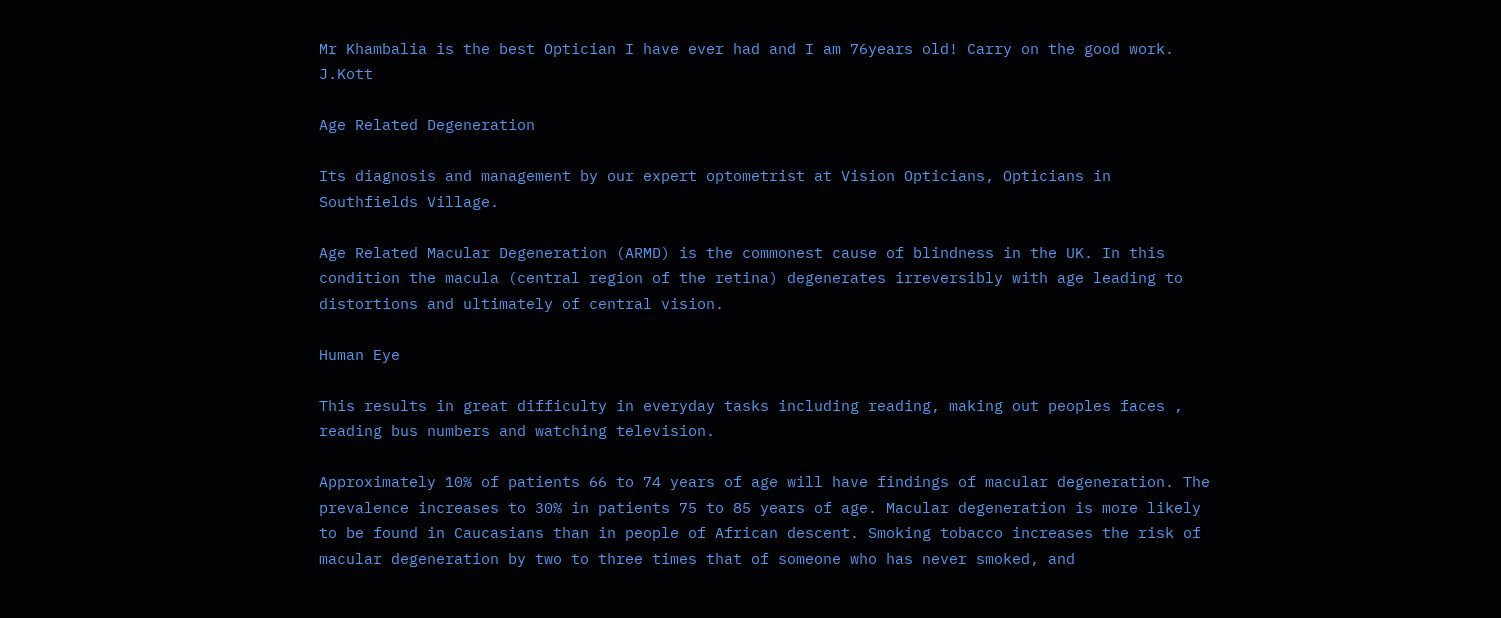Mr Khambalia is the best Optician I have ever had and I am 76years old! Carry on the good work. J.Kott

Age Related Degeneration

Its diagnosis and management by our expert optometrist at Vision Opticians, Opticians in Southfields Village.

Age Related Macular Degeneration (ARMD) is the commonest cause of blindness in the UK. In this condition the macula (central region of the retina) degenerates irreversibly with age leading to distortions and ultimately of central vision.

Human Eye

This results in great difficulty in everyday tasks including reading, making out peoples faces , reading bus numbers and watching television.

Approximately 10% of patients 66 to 74 years of age will have findings of macular degeneration. The prevalence increases to 30% in patients 75 to 85 years of age. Macular degeneration is more likely to be found in Caucasians than in people of African descent. Smoking tobacco increases the risk of macular degeneration by two to three times that of someone who has never smoked, and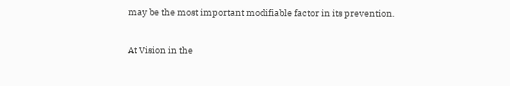may be the most important modifiable factor in its prevention.

At Vision in the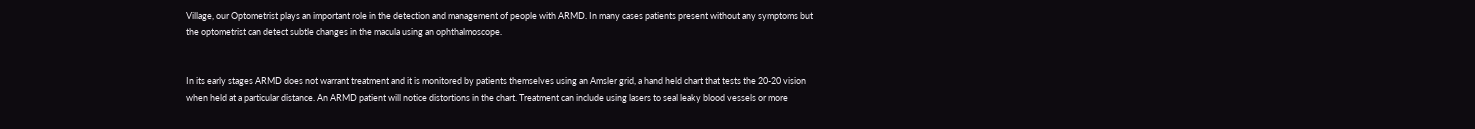Village, our Optometrist plays an important role in the detection and management of people with ARMD. In many cases patients present without any symptoms but the optometrist can detect subtle changes in the macula using an ophthalmoscope.


In its early stages ARMD does not warrant treatment and it is monitored by patients themselves using an Amsler grid, a hand held chart that tests the 20-20 vision when held at a particular distance. An ARMD patient will notice distortions in the chart. Treatment can include using lasers to seal leaky blood vessels or more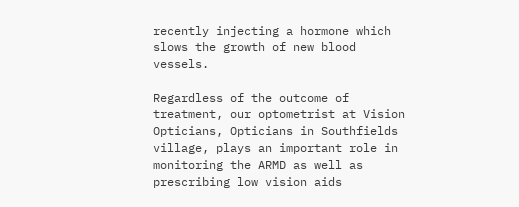recently injecting a hormone which slows the growth of new blood vessels.

Regardless of the outcome of treatment, our optometrist at Vision Opticians, Opticians in Southfields village, plays an important role in monitoring the ARMD as well as prescribing low vision aids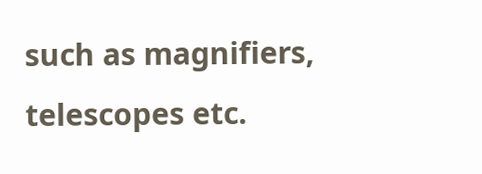such as magnifiers, telescopes etc.